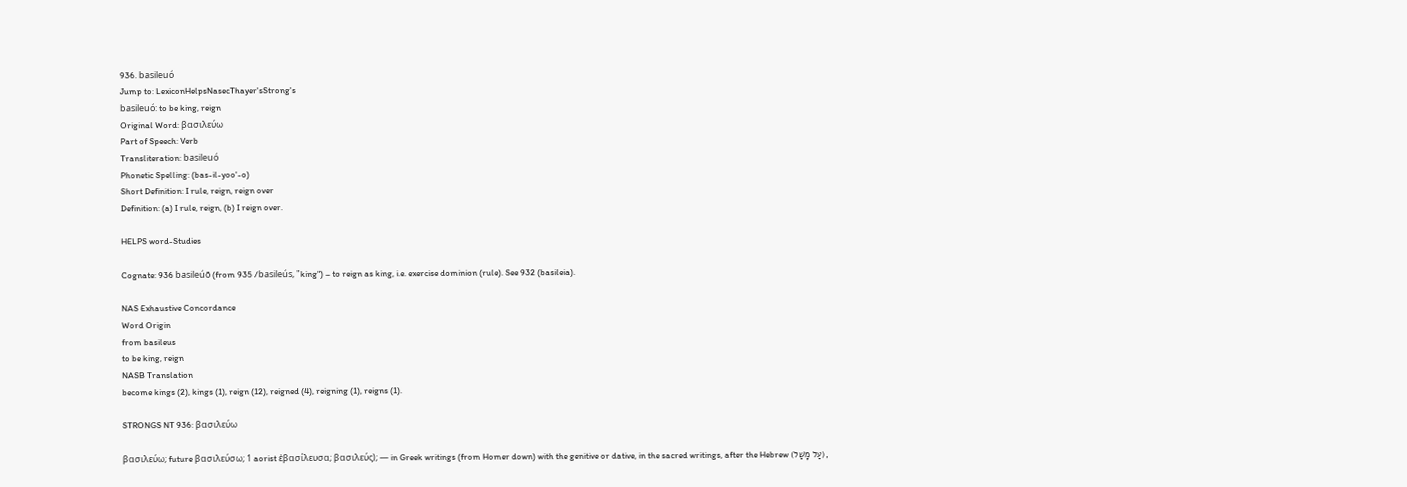936. basileuó
Jump to: LexiconHelpsNasecThayer'sStrong's
basileuó: to be king, reign
Original Word: βασιλεύω
Part of Speech: Verb
Transliteration: basileuó
Phonetic Spelling: (bas-il-yoo'-o)
Short Definition: I rule, reign, reign over
Definition: (a) I rule, reign, (b) I reign over.

HELPS word-Studies

Cognate: 936 basileúō (from 935 /basileús, "king") – to reign as king, i.e. exercise dominion (rule). See 932 (basileia).

NAS Exhaustive Concordance
Word Origin
from basileus
to be king, reign
NASB Translation
become kings (2), kings (1), reign (12), reigned (4), reigning (1), reigns (1).

STRONGS NT 936: βασιλεύω

βασιλεύω; future βασιλεύσω; 1 aorist ἐβασίλευσα; βασιλεύς); — in Greek writings (from Homer down) with the genitive or dative, in the sacred writings, after the Hebrew (עַל מָשַׁל),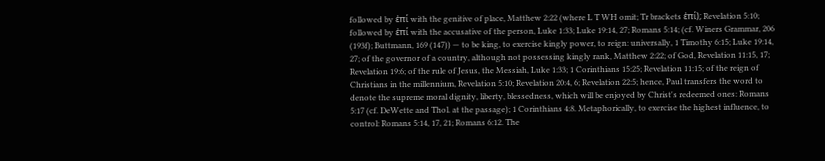followed by ἐπί with the genitive of place, Matthew 2:22 (where L T WH omit; Tr brackets ἐπί); Revelation 5:10; followed by ἐπί with the accusative of the person, Luke 1:33; Luke 19:14, 27; Romans 5:14; (cf. Winers Grammar, 206 (193f); Buttmann, 169 (147)) — to be king, to exercise kingly power, to reign: universally, 1 Timothy 6:15; Luke 19:14, 27; of the governor of a country, although not possessing kingly rank, Matthew 2:22; of God, Revelation 11:15, 17; Revelation 19:6; of the rule of Jesus, the Messiah, Luke 1:33; 1 Corinthians 15:25; Revelation 11:15; of the reign of Christians in the millennium, Revelation 5:10; Revelation 20:4, 6; Revelation 22:5; hence, Paul transfers the word to denote the supreme moral dignity, liberty, blessedness, which will be enjoyed by Christ's redeemed ones: Romans 5:17 (cf. DeWette and Thol. at the passage); 1 Corinthians 4:8. Metaphorically, to exercise the highest influence, to control: Romans 5:14, 17, 21; Romans 6:12. The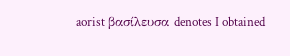aorist βασίλευσα denotes I obtained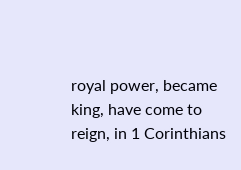royal power, became king, have come to reign, in 1 Corinthians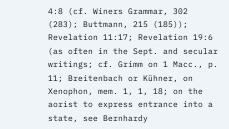4:8 (cf. Winers Grammar, 302 (283); Buttmann, 215 (185)); Revelation 11:17; Revelation 19:6 (as often in the Sept. and secular writings; cf. Grimm on 1 Macc., p. 11; Breitenbach or Kühner, on Xenophon, mem. 1, 1, 18; on the aorist to express entrance into a state, see Bernhardy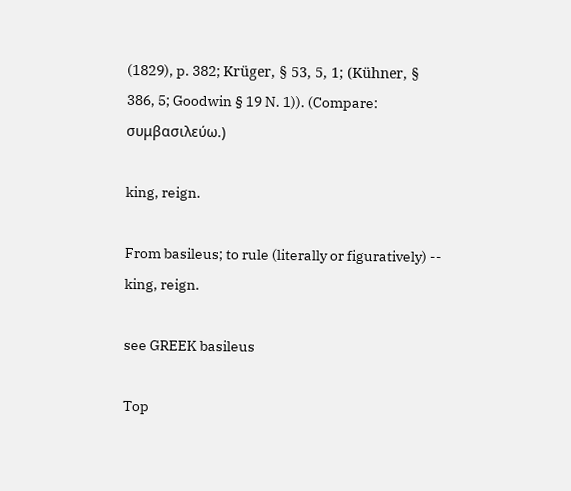(1829), p. 382; Krüger, § 53, 5, 1; (Kühner, § 386, 5; Goodwin § 19 N. 1)). (Compare: συμβασιλεύω.)

king, reign.

From basileus; to rule (literally or figuratively) -- king, reign.

see GREEK basileus

Top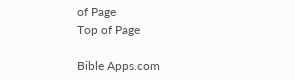of Page
Top of Page

Bible Apps.com